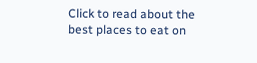Click to read about the best places to eat on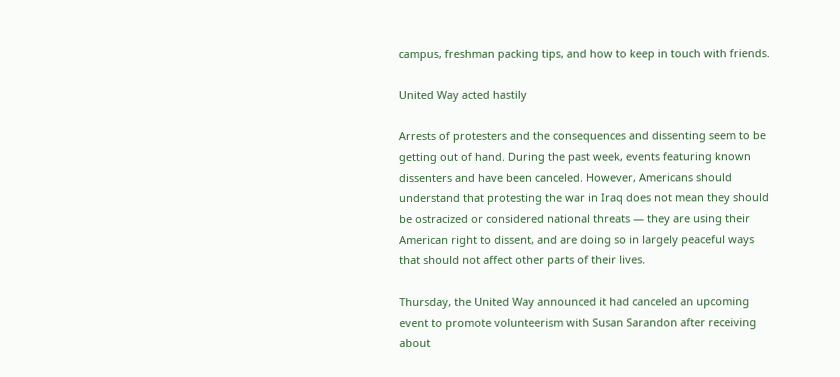campus, freshman packing tips, and how to keep in touch with friends.

United Way acted hastily

Arrests of protesters and the consequences and dissenting seem to be getting out of hand. During the past week, events featuring known dissenters and have been canceled. However, Americans should understand that protesting the war in Iraq does not mean they should be ostracized or considered national threats — they are using their American right to dissent, and are doing so in largely peaceful ways that should not affect other parts of their lives.

Thursday, the United Way announced it had canceled an upcoming event to promote volunteerism with Susan Sarandon after receiving about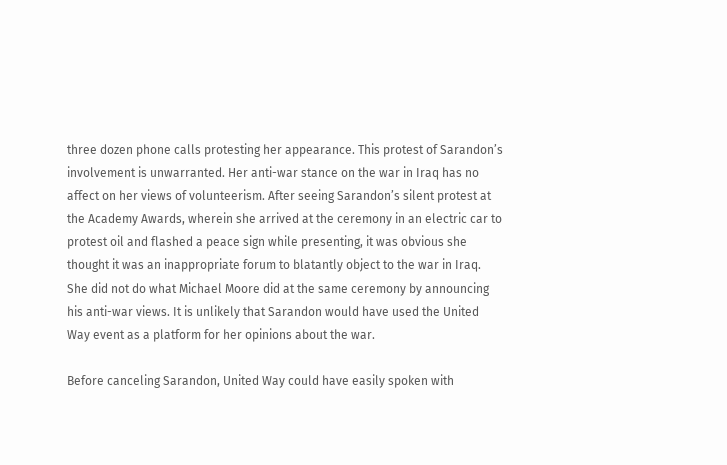three dozen phone calls protesting her appearance. This protest of Sarandon’s involvement is unwarranted. Her anti-war stance on the war in Iraq has no affect on her views of volunteerism. After seeing Sarandon’s silent protest at the Academy Awards, wherein she arrived at the ceremony in an electric car to protest oil and flashed a peace sign while presenting, it was obvious she thought it was an inappropriate forum to blatantly object to the war in Iraq. She did not do what Michael Moore did at the same ceremony by announcing his anti-war views. It is unlikely that Sarandon would have used the United Way event as a platform for her opinions about the war.

Before canceling Sarandon, United Way could have easily spoken with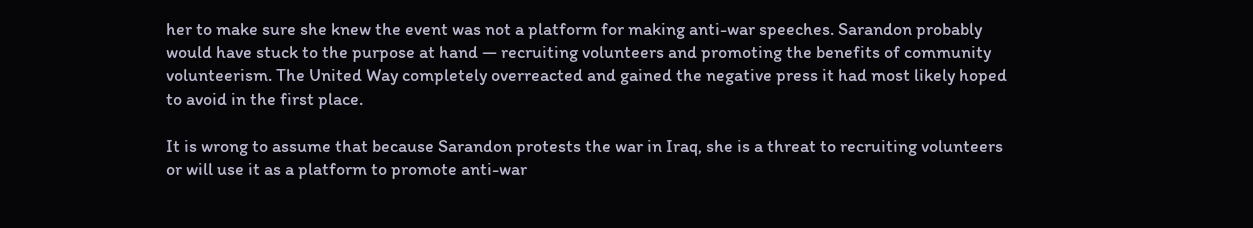her to make sure she knew the event was not a platform for making anti-war speeches. Sarandon probably would have stuck to the purpose at hand — recruiting volunteers and promoting the benefits of community volunteerism. The United Way completely overreacted and gained the negative press it had most likely hoped to avoid in the first place.

It is wrong to assume that because Sarandon protests the war in Iraq, she is a threat to recruiting volunteers or will use it as a platform to promote anti-war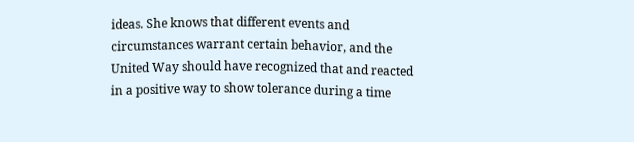ideas. She knows that different events and circumstances warrant certain behavior, and the United Way should have recognized that and reacted in a positive way to show tolerance during a time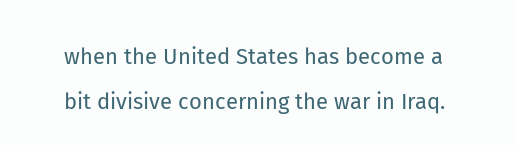when the United States has become a bit divisive concerning the war in Iraq.